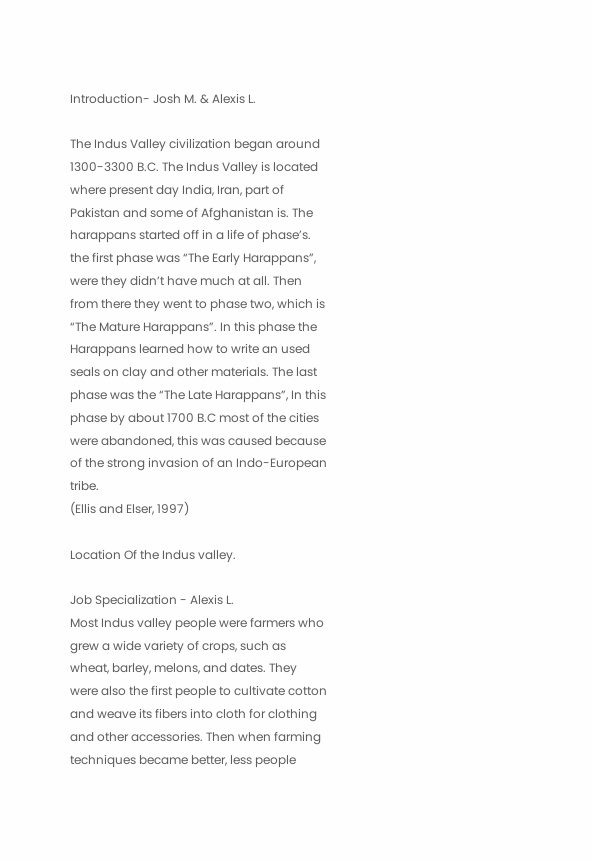Introduction- Josh M. & Alexis L.

The Indus Valley civilization began around 1300-3300 B.C. The Indus Valley is located where present day India, Iran, part of Pakistan and some of Afghanistan is. The harappans started off in a life of phase’s. the first phase was “The Early Harappans”, were they didn’t have much at all. Then from there they went to phase two, which is “The Mature Harappans”. In this phase the Harappans learned how to write an used seals on clay and other materials. The last phase was the “The Late Harappans”, In this phase by about 1700 B.C most of the cities were abandoned, this was caused because of the strong invasion of an Indo-European tribe.
(Ellis and Elser, 1997)

Location Of the Indus valley.

Job Specialization - Alexis L.
Most Indus valley people were farmers who grew a wide variety of crops, such as wheat, barley, melons, and dates. They were also the first people to cultivate cotton and weave its fibers into cloth for clothing and other accessories. Then when farming techniques became better, less people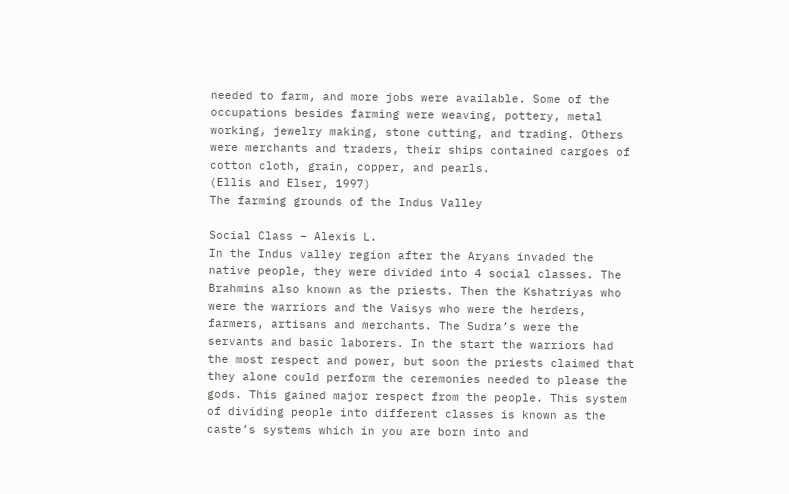needed to farm, and more jobs were available. Some of the occupations besides farming were weaving, pottery, metal working, jewelry making, stone cutting, and trading. Others were merchants and traders, their ships contained cargoes of cotton cloth, grain, copper, and pearls.
(Ellis and Elser, 1997)
The farming grounds of the Indus Valley

Social Class – Alexis L.
In the Indus valley region after the Aryans invaded the native people, they were divided into 4 social classes. The Brahmins also known as the priests. Then the Kshatriyas who were the warriors and the Vaisys who were the herders, farmers, artisans and merchants. The Sudra’s were the servants and basic laborers. In the start the warriors had the most respect and power, but soon the priests claimed that they alone could perform the ceremonies needed to please the gods. This gained major respect from the people. This system of dividing people into different classes is known as the caste’s systems which in you are born into and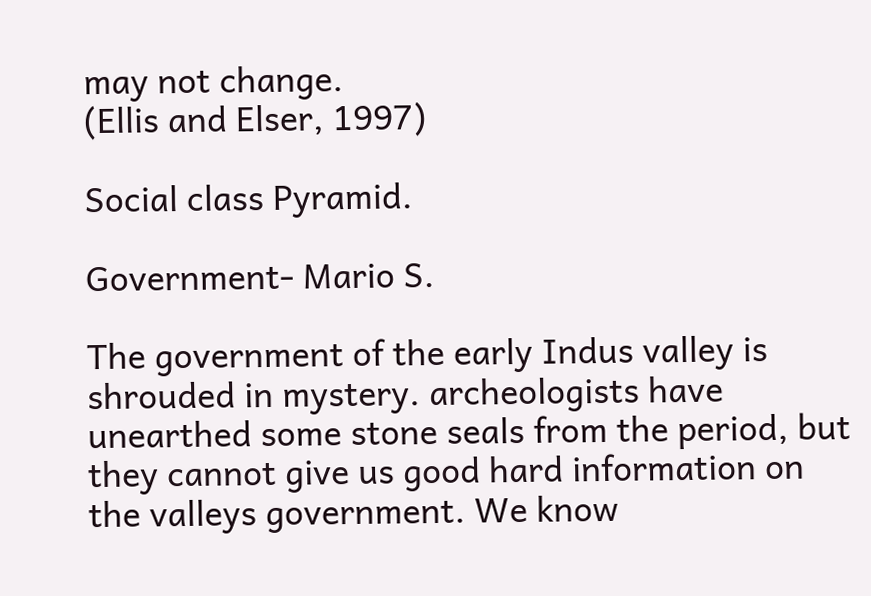may not change.
(Ellis and Elser, 1997)

Social class Pyramid.

Government- Mario S.

The government of the early Indus valley is shrouded in mystery. archeologists have unearthed some stone seals from the period, but they cannot give us good hard information on the valleys government. We know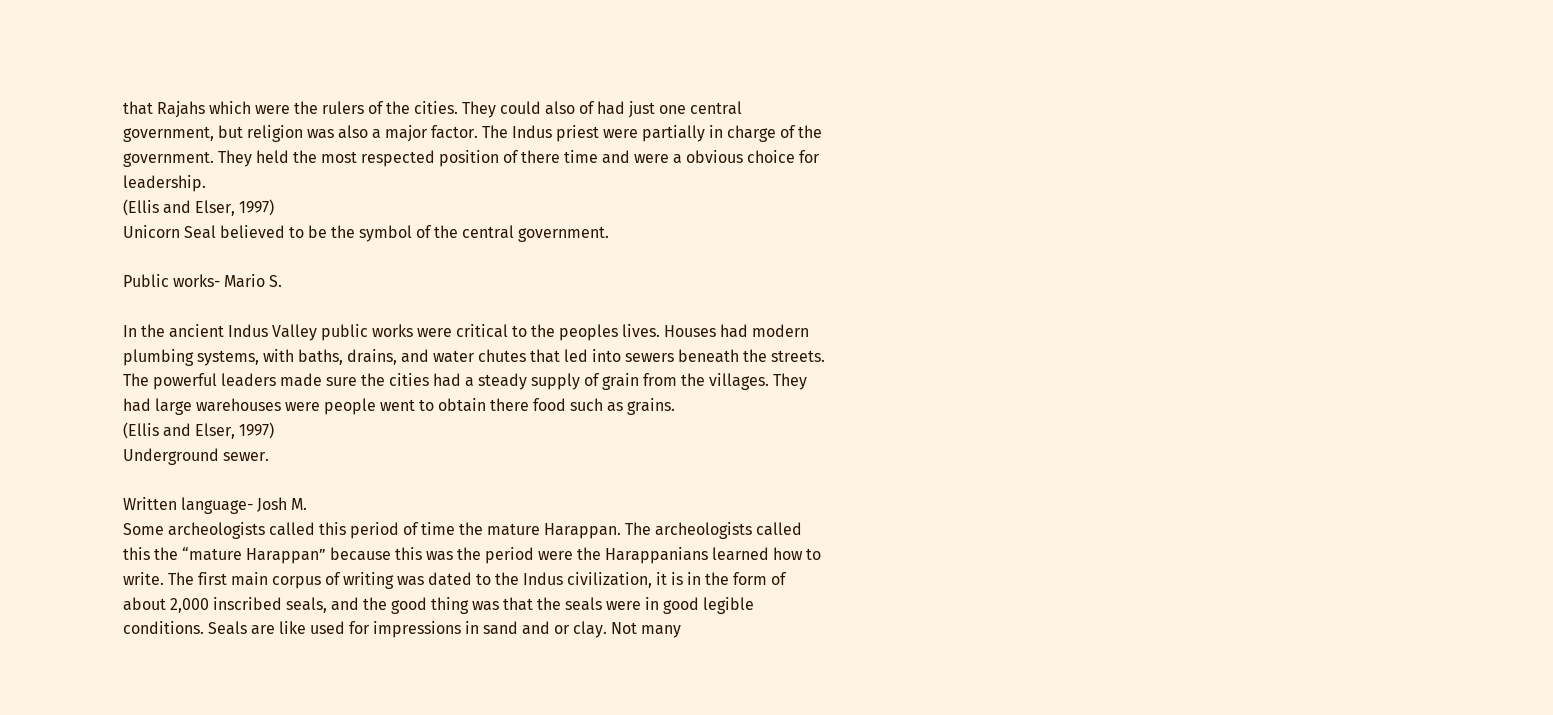that Rajahs which were the rulers of the cities. They could also of had just one central government, but religion was also a major factor. The Indus priest were partially in charge of the government. They held the most respected position of there time and were a obvious choice for leadership.
(Ellis and Elser, 1997)
Unicorn Seal believed to be the symbol of the central government.

Public works- Mario S.

In the ancient Indus Valley public works were critical to the peoples lives. Houses had modern plumbing systems, with baths, drains, and water chutes that led into sewers beneath the streets. The powerful leaders made sure the cities had a steady supply of grain from the villages. They had large warehouses were people went to obtain there food such as grains.
(Ellis and Elser, 1997)
Underground sewer.

Written language- Josh M.
Some archeologists called this period of time the mature Harappan. The archeologists called this the “mature Harappan” because this was the period were the Harappanians learned how to write. The first main corpus of writing was dated to the Indus civilization, it is in the form of about 2,000 inscribed seals, and the good thing was that the seals were in good legible conditions. Seals are like used for impressions in sand and or clay. Not many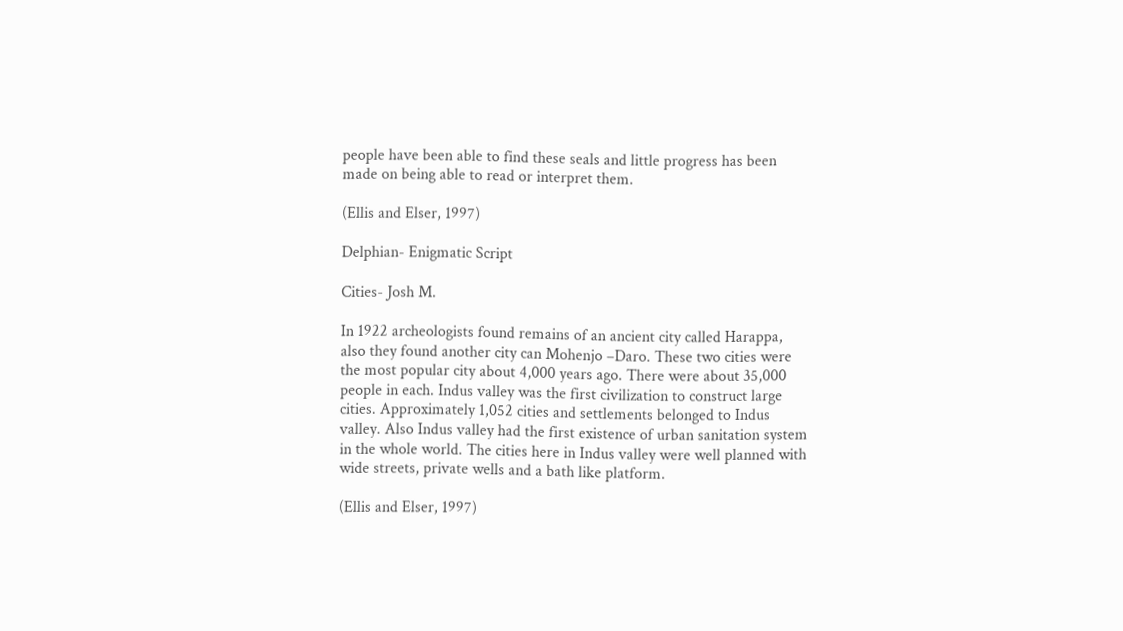people have been able to find these seals and little progress has been made on being able to read or interpret them.

(Ellis and Elser, 1997)

Delphian- Enigmatic Script

Cities- Josh M.

In 1922 archeologists found remains of an ancient city called Harappa, also they found another city can Mohenjo –Daro. These two cities were the most popular city about 4,000 years ago. There were about 35,000 people in each. Indus valley was the first civilization to construct large cities. Approximately 1,052 cities and settlements belonged to Indus valley. Also Indus valley had the first existence of urban sanitation system in the whole world. The cities here in Indus valley were well planned with wide streets, private wells and a bath like platform.

(Ellis and Elser, 1997)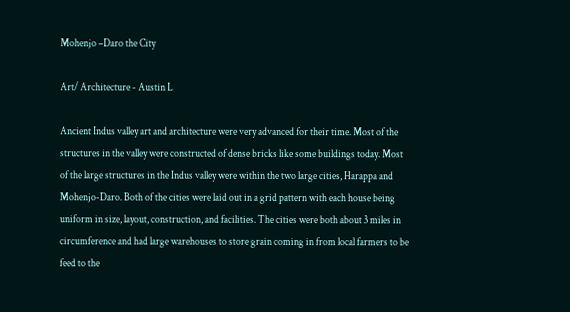Mohenjo –Daro the City

Art/ Architecture - Austin L

Ancient Indus valley art and architecture were very advanced for their time. Most of the structures in the valley were constructed of dense bricks like some buildings today. Most of the large structures in the Indus valley were within the two large cities, Harappa and Mohenjo-Daro. Both of the cities were laid out in a grid pattern with each house being uniform in size, layout, construction, and facilities. The cities were both about 3 miles in circumference and had large warehouses to store grain coming in from local farmers to be feed to the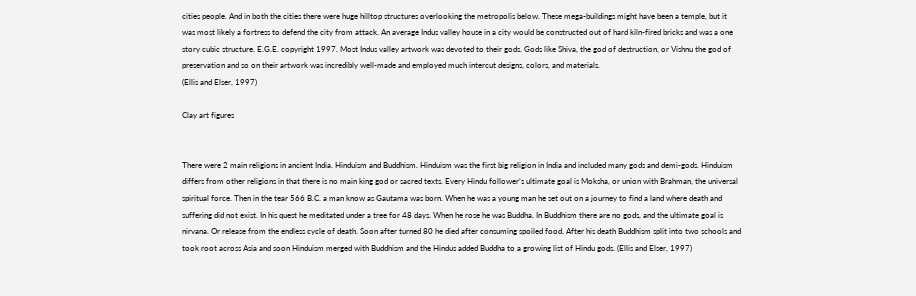cities people. And in both the cities there were huge hilltop structures overlooking the metropolis below. These mega-buildings might have been a temple, but it was most likely a fortress to defend the city from attack. An average Indus valley house in a city would be constructed out of hard kiln-fired bricks and was a one story cubic structure. E.G.E. copyright 1997. Most Indus valley artwork was devoted to their gods. Gods like Shiva, the god of destruction, or Vishnu the god of preservation and so on their artwork was incredibly well-made and employed much intercut designs, colors, and materials.
(Ellis and Elser, 1997)

Clay art figures


There were 2 main religions in ancient India. Hinduism and Buddhism. Hinduism was the first big religion in India and included many gods and demi-gods. Hinduism differs from other religions in that there is no main king god or sacred texts. Every Hindu follower’s ultimate goal is Moksha, or union with Brahman, the universal spiritual force. Then in the tear 566 B.C. a man know as Gautama was born. When he was a young man he set out on a journey to find a land where death and suffering did not exist. In his quest he meditated under a tree for 48 days. When he rose he was Buddha. In Buddhism there are no gods, and the ultimate goal is nirvana. Or release from the endless cycle of death. Soon after turned 80 he died after consuming spoiled food. After his death Buddhism split into two schools and took root across Asia and soon Hinduism merged with Buddhism and the Hindus added Buddha to a growing list of Hindu gods. (Ellis and Elser, 1997)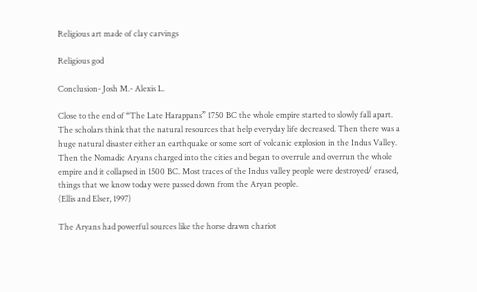Religious art made of clay carvings

Religious god

Conclusion- Josh M.- Alexis L.

Close to the end of “The Late Harappans” 1750 BC the whole empire started to slowly fall apart. The scholars think that the natural resources that help everyday life decreased. Then there was a huge natural disaster either an earthquake or some sort of volcanic explosion in the Indus Valley. Then the Nomadic Aryans charged into the cities and began to overrule and overrun the whole empire and it collapsed in 1500 BC. Most traces of the Indus valley people were destroyed/ erased, things that we know today were passed down from the Aryan people.
(Ellis and Elser, 1997)

The Aryans had powerful sources like the horse drawn chariot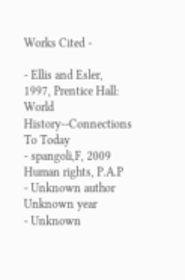Works Cited -

- Ellis and Esler, 1997, Prentice Hall: World History--Connections To Today
- spangoli,F, 2009 Human rights, P.A.P
- Unknown author Unknown year
- Unknown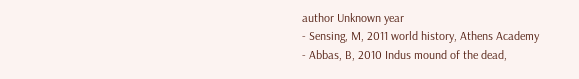author Unknown year
- Sensing, M, 2011 world history, Athens Academy
- Abbas, B, 2010 Indus mound of the dead,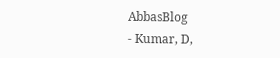AbbasBlog
- Kumar, D,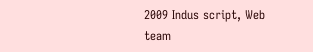2009 Indus script, Web team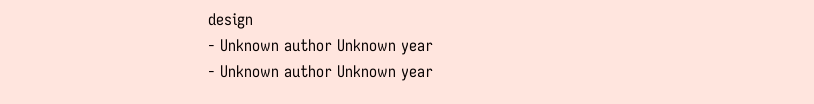design
- Unknown author Unknown year
- Unknown author Unknown year